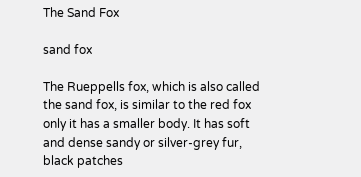The Sand Fox

sand fox

The Rueppells fox, which is also called the sand fox, is similar to the red fox only it has a smaller body. It has soft and dense sandy or silver-grey fur, black patches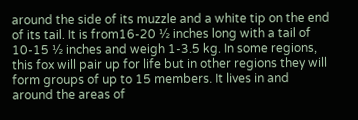around the side of its muzzle and a white tip on the end of its tail. It is from16-20 ½ inches long with a tail of 10-15 ½ inches and weigh 1-3.5 kg. In some regions, this fox will pair up for life but in other regions they will form groups of up to 15 members. It lives in and around the areas of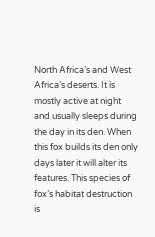North Africa’s and West Africa’s deserts. It is mostly active at night and usually sleeps during the day in its den. When this fox builds its den only days later it will alter its features. This species of fox’s habitat destruction is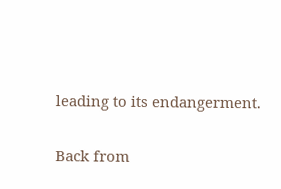leading to its endangerment.

Back from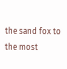the sand fox to the most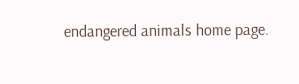endangered animals home page.